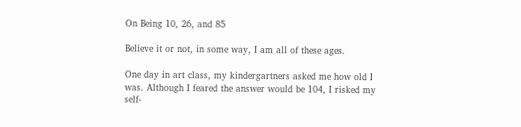On Being 10, 26, and 85

Believe it or not, in some way, I am all of these ages.

One day in art class, my kindergartners asked me how old I was. Although I feared the answer would be 104, I risked my self-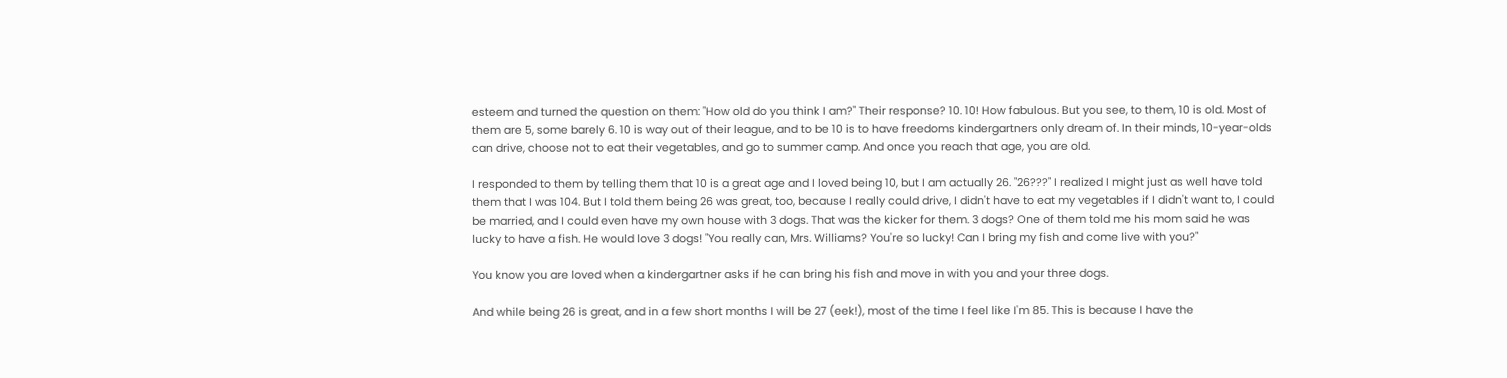esteem and turned the question on them: "How old do you think I am?" Their response? 10. 10! How fabulous. But you see, to them, 10 is old. Most of them are 5, some barely 6. 10 is way out of their league, and to be 10 is to have freedoms kindergartners only dream of. In their minds, 10-year-olds can drive, choose not to eat their vegetables, and go to summer camp. And once you reach that age, you are old.

I responded to them by telling them that 10 is a great age and I loved being 10, but I am actually 26. "26???" I realized I might just as well have told them that I was 104. But I told them being 26 was great, too, because I really could drive, I didn't have to eat my vegetables if I didn't want to, I could be married, and I could even have my own house with 3 dogs. That was the kicker for them. 3 dogs? One of them told me his mom said he was lucky to have a fish. He would love 3 dogs! "You really can, Mrs. Williams? You're so lucky! Can I bring my fish and come live with you?"

You know you are loved when a kindergartner asks if he can bring his fish and move in with you and your three dogs.

And while being 26 is great, and in a few short months I will be 27 (eek!), most of the time I feel like I'm 85. This is because I have the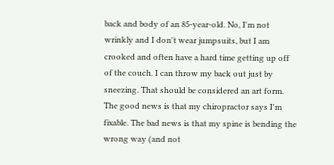back and body of an 85-year-old. No, I'm not wrinkly and I don't wear jumpsuits, but I am crooked and often have a hard time getting up off of the couch. I can throw my back out just by sneezing. That should be considered an art form. The good news is that my chiropractor says I'm fixable. The bad news is that my spine is bending the wrong way (and not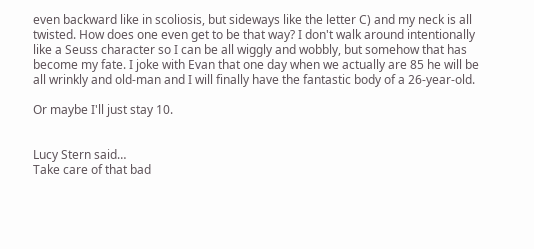even backward like in scoliosis, but sideways like the letter C) and my neck is all twisted. How does one even get to be that way? I don't walk around intentionally like a Seuss character so I can be all wiggly and wobbly, but somehow that has become my fate. I joke with Evan that one day when we actually are 85 he will be all wrinkly and old-man and I will finally have the fantastic body of a 26-year-old.

Or maybe I'll just stay 10.


Lucy Stern said…
Take care of that bad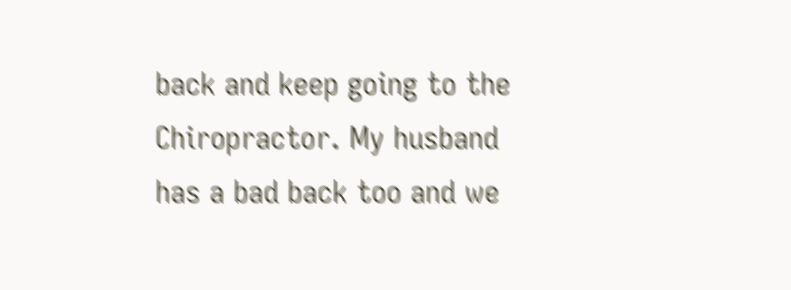back and keep going to the Chiropractor. My husband has a bad back too and we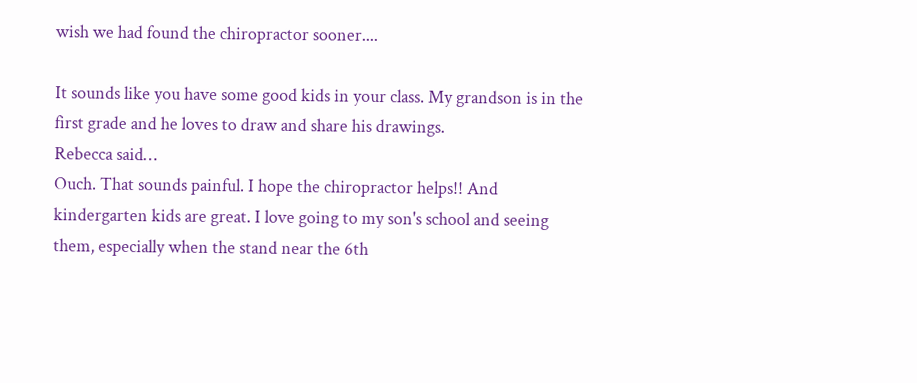wish we had found the chiropractor sooner....

It sounds like you have some good kids in your class. My grandson is in the first grade and he loves to draw and share his drawings.
Rebecca said…
Ouch. That sounds painful. I hope the chiropractor helps!! And kindergarten kids are great. I love going to my son's school and seeing them, especially when the stand near the 6th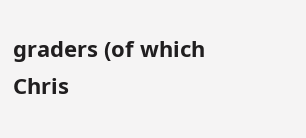graders (of which Chris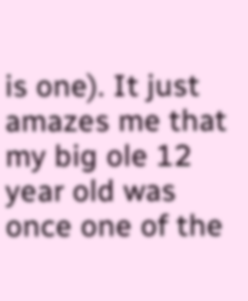is one). It just amazes me that my big ole 12 year old was once one of the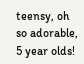teensy, oh so adorable, 5 year olds!